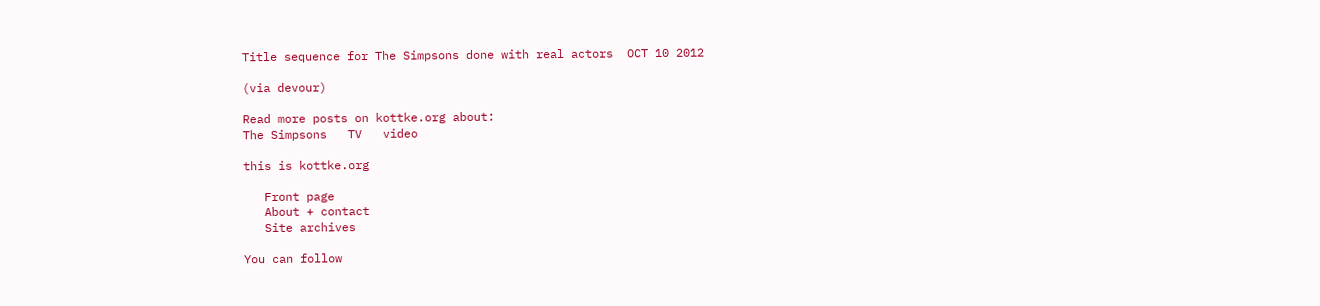Title sequence for The Simpsons done with real actors  OCT 10 2012

(via devour)

Read more posts on kottke.org about:
The Simpsons   TV   video

this is kottke.org

   Front page
   About + contact
   Site archives

You can follow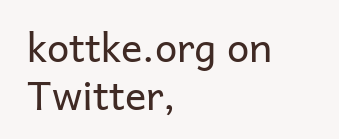kottke.org on Twitter,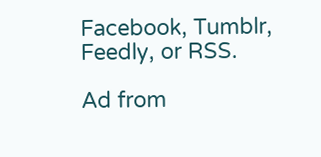Facebook, Tumblr, Feedly, or RSS.

Ad from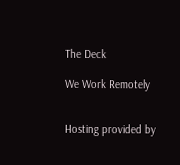The Deck

We Work Remotely


Hosting provided by